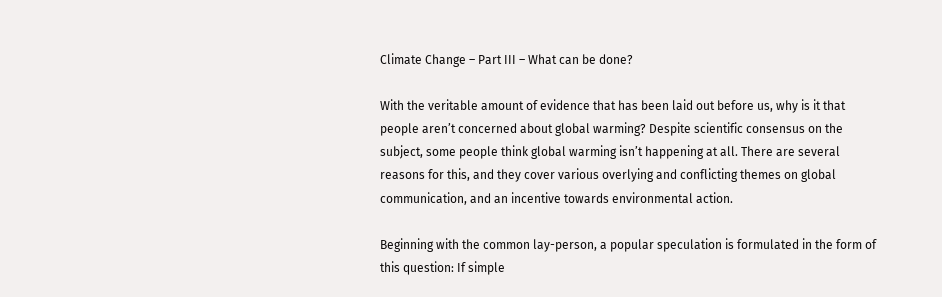Climate Change – Part III – What can be done?

With the veritable amount of evidence that has been laid out before us, why is it that people aren’t concerned about global warming? Despite scientific consensus on the subject, some people think global warming isn’t happening at all. There are several reasons for this, and they cover various overlying and conflicting themes on global communication, and an incentive towards environmental action.

Beginning with the common lay-person, a popular speculation is formulated in the form of this question: If simple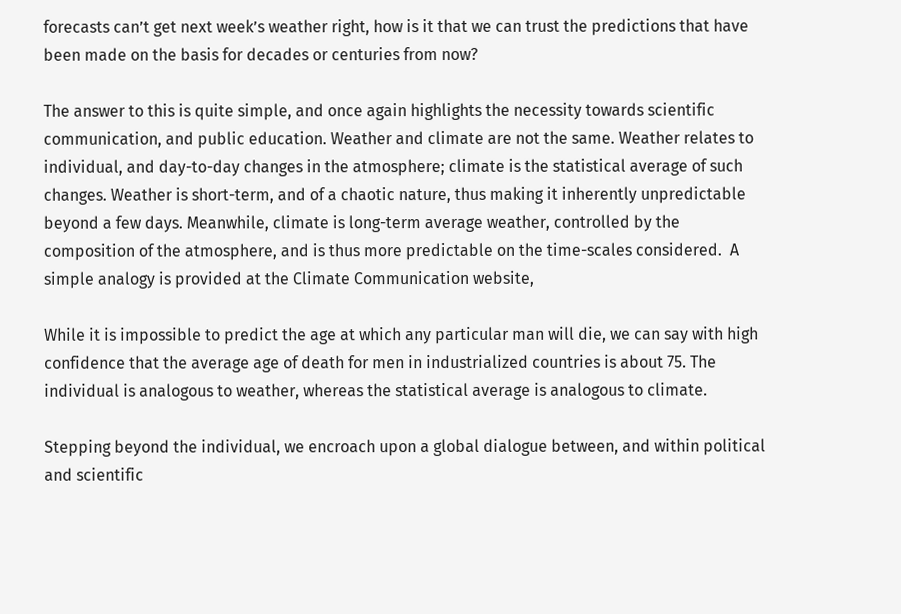forecasts can’t get next week’s weather right, how is it that we can trust the predictions that have been made on the basis for decades or centuries from now?

The answer to this is quite simple, and once again highlights the necessity towards scientific communication, and public education. Weather and climate are not the same. Weather relates to individual, and day-to-day changes in the atmosphere; climate is the statistical average of such changes. Weather is short-term, and of a chaotic nature, thus making it inherently unpredictable beyond a few days. Meanwhile, climate is long-term average weather, controlled by the composition of the atmosphere, and is thus more predictable on the time-scales considered.  A simple analogy is provided at the Climate Communication website,

While it is impossible to predict the age at which any particular man will die, we can say with high confidence that the average age of death for men in industrialized countries is about 75. The individual is analogous to weather, whereas the statistical average is analogous to climate.

Stepping beyond the individual, we encroach upon a global dialogue between, and within political and scientific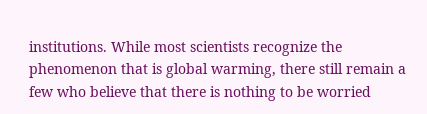institutions. While most scientists recognize the phenomenon that is global warming, there still remain a few who believe that there is nothing to be worried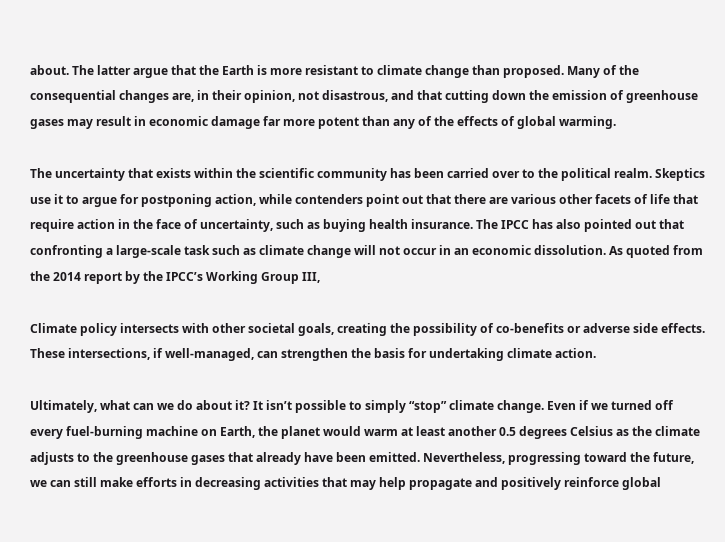about. The latter argue that the Earth is more resistant to climate change than proposed. Many of the consequential changes are, in their opinion, not disastrous, and that cutting down the emission of greenhouse gases may result in economic damage far more potent than any of the effects of global warming.

The uncertainty that exists within the scientific community has been carried over to the political realm. Skeptics use it to argue for postponing action, while contenders point out that there are various other facets of life that require action in the face of uncertainty, such as buying health insurance. The IPCC has also pointed out that confronting a large-scale task such as climate change will not occur in an economic dissolution. As quoted from the 2014 report by the IPCC’s Working Group III,

Climate policy intersects with other societal goals, creating the possibility of co-benefits or adverse side effects. These intersections, if well-managed, can strengthen the basis for undertaking climate action.

Ultimately, what can we do about it? It isn’t possible to simply “stop” climate change. Even if we turned off every fuel-burning machine on Earth, the planet would warm at least another 0.5 degrees Celsius as the climate adjusts to the greenhouse gases that already have been emitted. Nevertheless, progressing toward the future, we can still make efforts in decreasing activities that may help propagate and positively reinforce global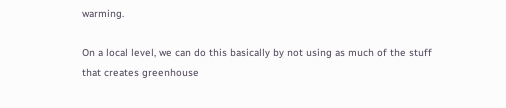warming.

On a local level, we can do this basically by not using as much of the stuff that creates greenhouse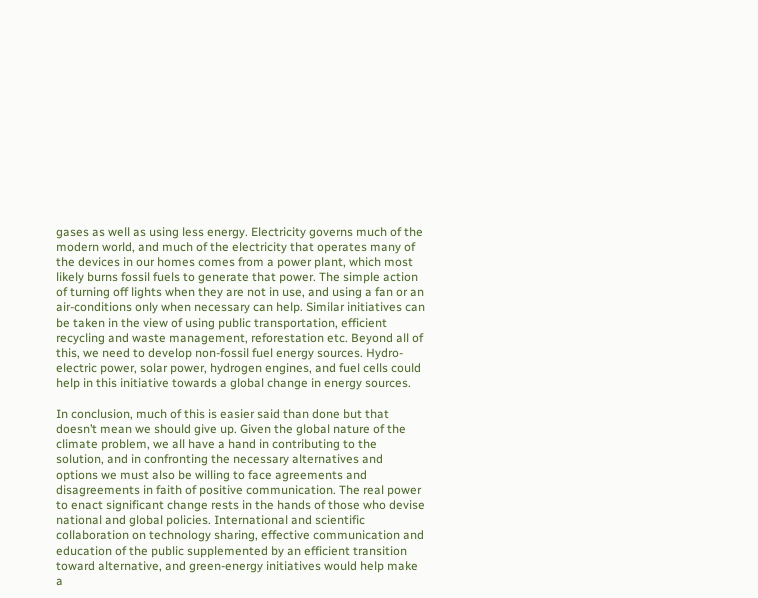gases as well as using less energy. Electricity governs much of the modern world, and much of the electricity that operates many of the devices in our homes comes from a power plant, which most likely burns fossil fuels to generate that power. The simple action of turning off lights when they are not in use, and using a fan or an air-conditions only when necessary can help. Similar initiatives can be taken in the view of using public transportation, efficient recycling and waste management, reforestation etc. Beyond all of this, we need to develop non-fossil fuel energy sources. Hydro-electric power, solar power, hydrogen engines, and fuel cells could help in this initiative towards a global change in energy sources.

In conclusion, much of this is easier said than done but that doesn’t mean we should give up. Given the global nature of the climate problem, we all have a hand in contributing to the solution, and in confronting the necessary alternatives and options we must also be willing to face agreements and disagreements in faith of positive communication. The real power to enact significant change rests in the hands of those who devise national and global policies. International and scientific collaboration on technology sharing, effective communication and education of the public supplemented by an efficient transition toward alternative, and green-energy initiatives would help make a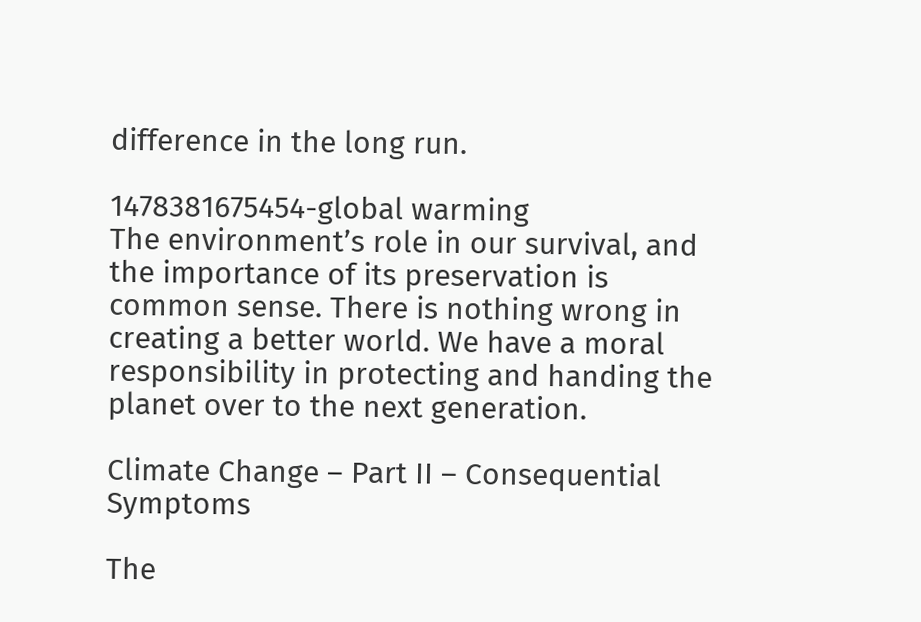difference in the long run.

1478381675454-global warming
The environment’s role in our survival, and the importance of its preservation is common sense. There is nothing wrong in creating a better world. We have a moral responsibility in protecting and handing the planet over to the next generation.

Climate Change – Part II – Consequential Symptoms

The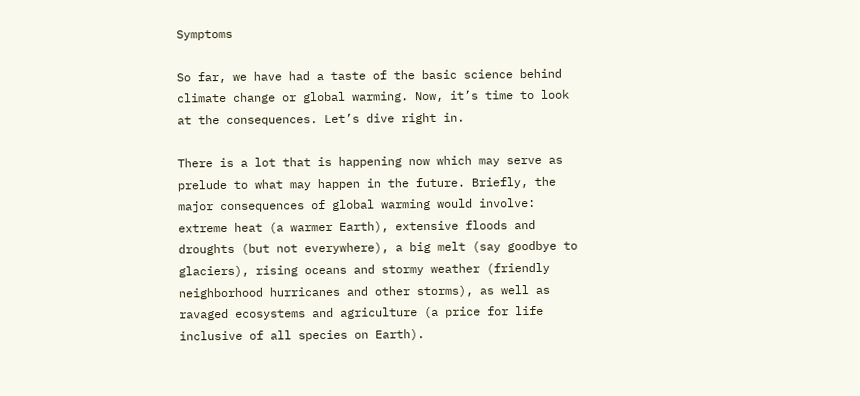Symptoms

So far, we have had a taste of the basic science behind climate change or global warming. Now, it’s time to look at the consequences. Let’s dive right in.

There is a lot that is happening now which may serve as prelude to what may happen in the future. Briefly, the major consequences of global warming would involve: extreme heat (a warmer Earth), extensive floods and droughts (but not everywhere), a big melt (say goodbye to glaciers), rising oceans and stormy weather (friendly neighborhood hurricanes and other storms), as well as ravaged ecosystems and agriculture (a price for life inclusive of all species on Earth).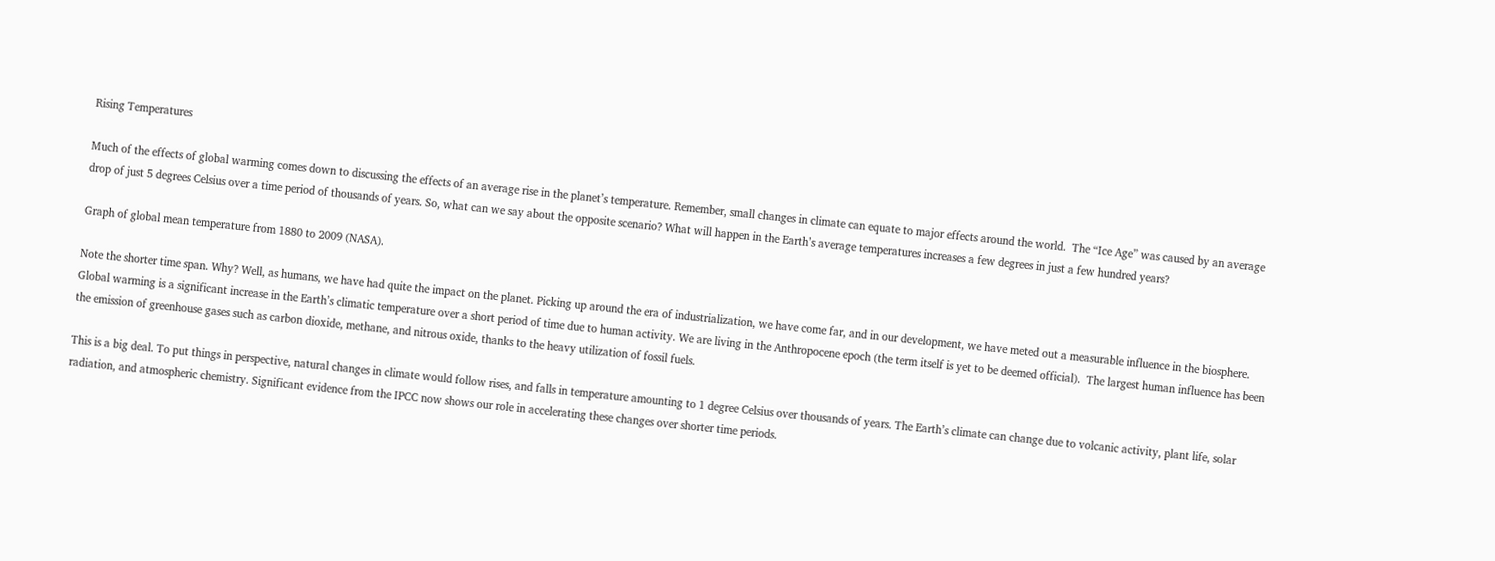Rising Temperatures

Much of the effects of global warming comes down to discussing the effects of an average rise in the planet’s temperature. Remember, small changes in climate can equate to major effects around the world.  The “Ice Age” was caused by an average drop of just 5 degrees Celsius over a time period of thousands of years. So, what can we say about the opposite scenario? What will happen in the Earth’s average temperatures increases a few degrees in just a few hundred years?

Graph of global mean temperature from 1880 to 2009 (NASA).

Note the shorter time span. Why? Well, as humans, we have had quite the impact on the planet. Picking up around the era of industrialization, we have come far, and in our development, we have meted out a measurable influence in the biosphere. Global warming is a significant increase in the Earth’s climatic temperature over a short period of time due to human activity. We are living in the Anthropocene epoch (the term itself is yet to be deemed official).  The largest human influence has been the emission of greenhouse gases such as carbon dioxide, methane, and nitrous oxide, thanks to the heavy utilization of fossil fuels.

This is a big deal. To put things in perspective, natural changes in climate would follow rises, and falls in temperature amounting to 1 degree Celsius over thousands of years. The Earth’s climate can change due to volcanic activity, plant life, solar radiation, and atmospheric chemistry. Significant evidence from the IPCC now shows our role in accelerating these changes over shorter time periods.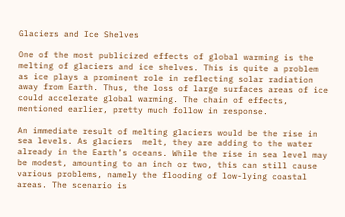Glaciers and Ice Shelves

One of the most publicized effects of global warming is the melting of glaciers and ice shelves. This is quite a problem as ice plays a prominent role in reflecting solar radiation away from Earth. Thus, the loss of large surfaces areas of ice could accelerate global warming. The chain of effects, mentioned earlier, pretty much follow in response.

An immediate result of melting glaciers would be the rise in sea levels. As glaciers  melt, they are adding to the water already in the Earth’s oceans. While the rise in sea level may be modest, amounting to an inch or two, this can still cause various problems, namely the flooding of low-lying coastal areas. The scenario is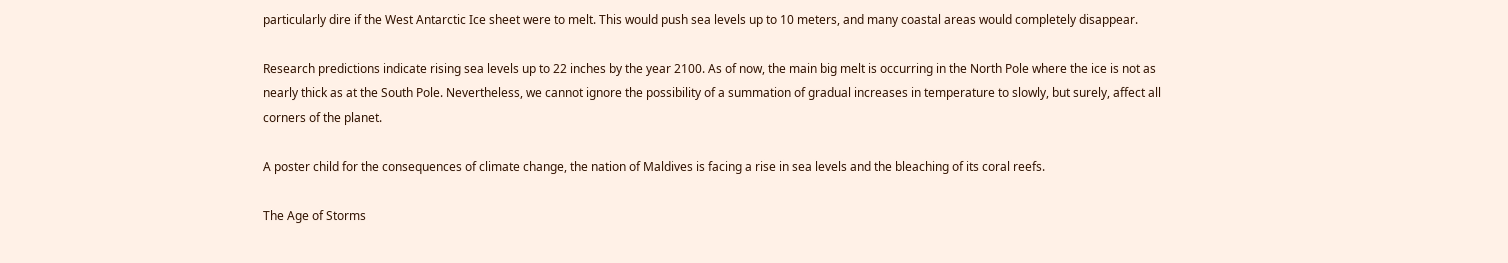particularly dire if the West Antarctic Ice sheet were to melt. This would push sea levels up to 10 meters, and many coastal areas would completely disappear.

Research predictions indicate rising sea levels up to 22 inches by the year 2100. As of now, the main big melt is occurring in the North Pole where the ice is not as nearly thick as at the South Pole. Nevertheless, we cannot ignore the possibility of a summation of gradual increases in temperature to slowly, but surely, affect all corners of the planet.

A poster child for the consequences of climate change, the nation of Maldives is facing a rise in sea levels and the bleaching of its coral reefs.

The Age of Storms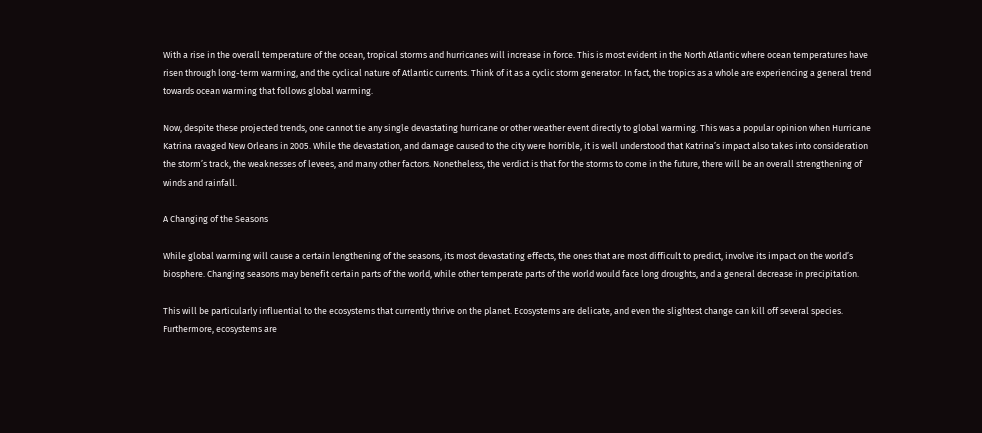With a rise in the overall temperature of the ocean, tropical storms and hurricanes will increase in force. This is most evident in the North Atlantic where ocean temperatures have risen through long-term warming, and the cyclical nature of Atlantic currents. Think of it as a cyclic storm generator. In fact, the tropics as a whole are experiencing a general trend towards ocean warming that follows global warming.

Now, despite these projected trends, one cannot tie any single devastating hurricane or other weather event directly to global warming. This was a popular opinion when Hurricane Katrina ravaged New Orleans in 2005. While the devastation, and damage caused to the city were horrible, it is well understood that Katrina’s impact also takes into consideration the storm’s track, the weaknesses of levees, and many other factors. Nonetheless, the verdict is that for the storms to come in the future, there will be an overall strengthening of winds and rainfall.

A Changing of the Seasons

While global warming will cause a certain lengthening of the seasons, its most devastating effects, the ones that are most difficult to predict, involve its impact on the world’s biosphere. Changing seasons may benefit certain parts of the world, while other temperate parts of the world would face long droughts, and a general decrease in precipitation.

This will be particularly influential to the ecosystems that currently thrive on the planet. Ecosystems are delicate, and even the slightest change can kill off several species. Furthermore, ecosystems are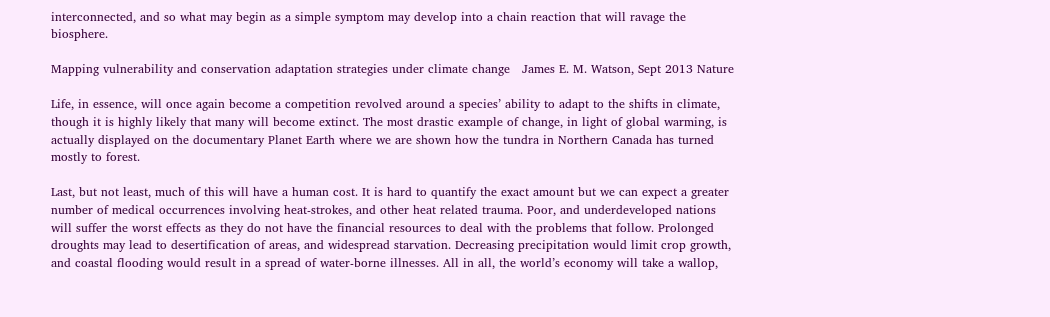interconnected, and so what may begin as a simple symptom may develop into a chain reaction that will ravage the biosphere.

Mapping vulnerability and conservation adaptation strategies under climate change   James E. M. Watson, Sept 2013 Nature

Life, in essence, will once again become a competition revolved around a species’ ability to adapt to the shifts in climate, though it is highly likely that many will become extinct. The most drastic example of change, in light of global warming, is actually displayed on the documentary Planet Earth where we are shown how the tundra in Northern Canada has turned mostly to forest.

Last, but not least, much of this will have a human cost. It is hard to quantify the exact amount but we can expect a greater number of medical occurrences involving heat-strokes, and other heat related trauma. Poor, and underdeveloped nations will suffer the worst effects as they do not have the financial resources to deal with the problems that follow. Prolonged droughts may lead to desertification of areas, and widespread starvation. Decreasing precipitation would limit crop growth, and coastal flooding would result in a spread of water-borne illnesses. All in all, the world’s economy will take a wallop,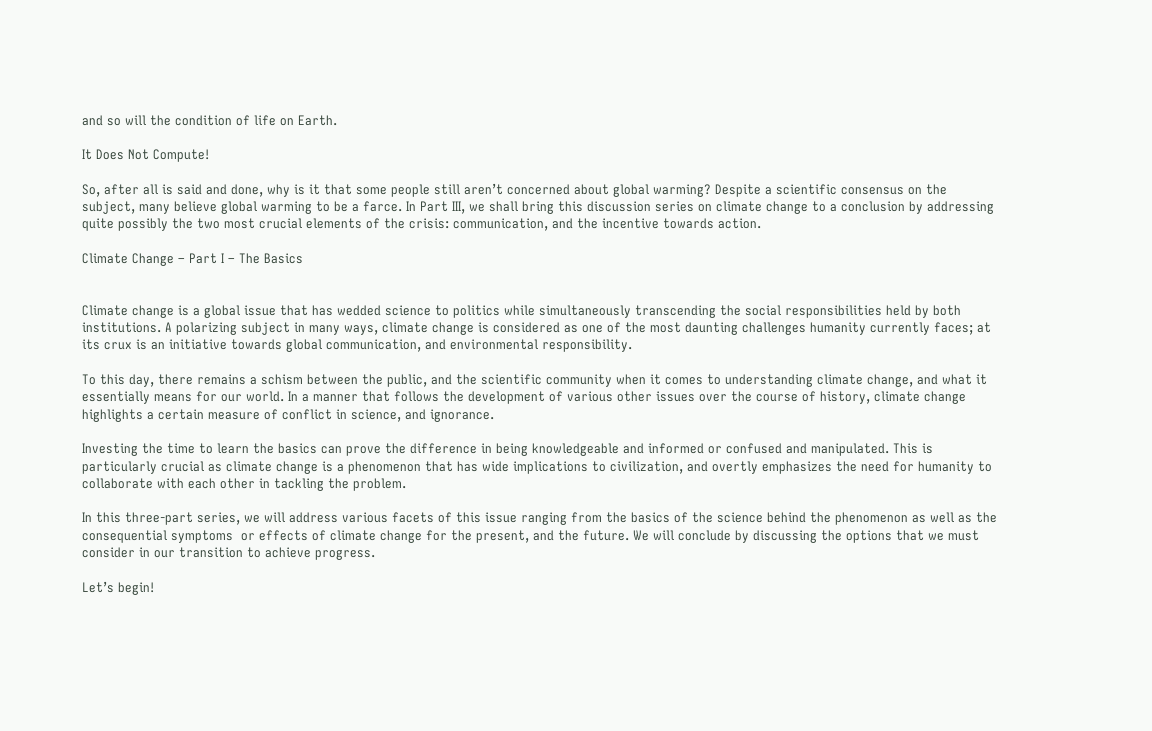and so will the condition of life on Earth.

It Does Not Compute!

So, after all is said and done, why is it that some people still aren’t concerned about global warming? Despite a scientific consensus on the subject, many believe global warming to be a farce. In Part III, we shall bring this discussion series on climate change to a conclusion by addressing quite possibly the two most crucial elements of the crisis: communication, and the incentive towards action.

Climate Change – Part I – The Basics


Climate change is a global issue that has wedded science to politics while simultaneously transcending the social responsibilities held by both institutions. A polarizing subject in many ways, climate change is considered as one of the most daunting challenges humanity currently faces; at its crux is an initiative towards global communication, and environmental responsibility.

To this day, there remains a schism between the public, and the scientific community when it comes to understanding climate change, and what it essentially means for our world. In a manner that follows the development of various other issues over the course of history, climate change highlights a certain measure of conflict in science, and ignorance.

Investing the time to learn the basics can prove the difference in being knowledgeable and informed or confused and manipulated. This is particularly crucial as climate change is a phenomenon that has wide implications to civilization, and overtly emphasizes the need for humanity to collaborate with each other in tackling the problem.

In this three-part series, we will address various facets of this issue ranging from the basics of the science behind the phenomenon as well as the consequential symptoms  or effects of climate change for the present, and the future. We will conclude by discussing the options that we must consider in our transition to achieve progress.

Let’s begin!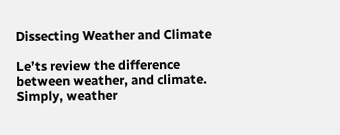Dissecting Weather and Climate

Le’ts review the difference between weather, and climate. Simply, weather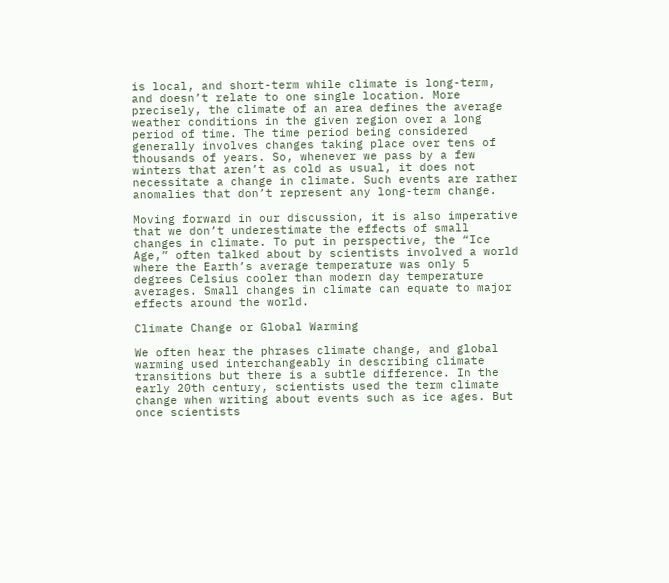is local, and short-term while climate is long-term, and doesn’t relate to one single location. More precisely, the climate of an area defines the average weather conditions in the given region over a long period of time. The time period being considered generally involves changes taking place over tens of thousands of years. So, whenever we pass by a few winters that aren’t as cold as usual, it does not necessitate a change in climate. Such events are rather anomalies that don’t represent any long-term change.

Moving forward in our discussion, it is also imperative that we don’t underestimate the effects of small changes in climate. To put in perspective, the “Ice Age,” often talked about by scientists involved a world where the Earth’s average temperature was only 5 degrees Celsius cooler than modern day temperature averages. Small changes in climate can equate to major effects around the world.

Climate Change or Global Warming

We often hear the phrases climate change, and global warming used interchangeably in describing climate transitions but there is a subtle difference. In the early 20th century, scientists used the term climate change when writing about events such as ice ages. But once scientists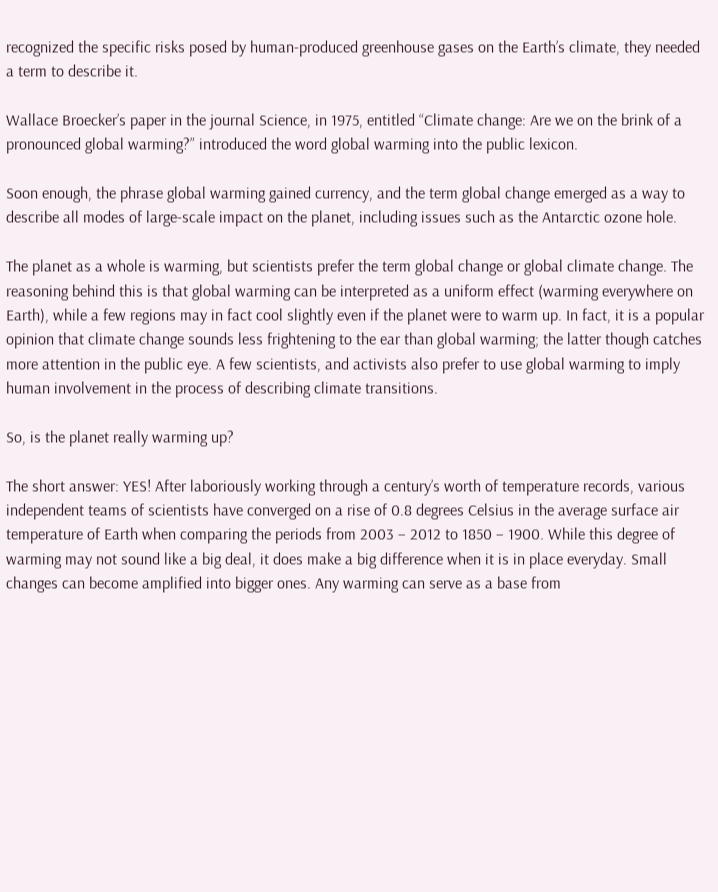recognized the specific risks posed by human-produced greenhouse gases on the Earth’s climate, they needed a term to describe it.

Wallace Broecker’s paper in the journal Science, in 1975, entitled “Climate change: Are we on the brink of a pronounced global warming?” introduced the word global warming into the public lexicon.

Soon enough, the phrase global warming gained currency, and the term global change emerged as a way to describe all modes of large-scale impact on the planet, including issues such as the Antarctic ozone hole.

The planet as a whole is warming, but scientists prefer the term global change or global climate change. The reasoning behind this is that global warming can be interpreted as a uniform effect (warming everywhere on Earth), while a few regions may in fact cool slightly even if the planet were to warm up. In fact, it is a popular opinion that climate change sounds less frightening to the ear than global warming; the latter though catches more attention in the public eye. A few scientists, and activists also prefer to use global warming to imply human involvement in the process of describing climate transitions.

So, is the planet really warming up?

The short answer: YES! After laboriously working through a century’s worth of temperature records, various independent teams of scientists have converged on a rise of 0.8 degrees Celsius in the average surface air temperature of Earth when comparing the periods from 2003 – 2012 to 1850 – 1900. While this degree of warming may not sound like a big deal, it does make a big difference when it is in place everyday. Small changes can become amplified into bigger ones. Any warming can serve as a base from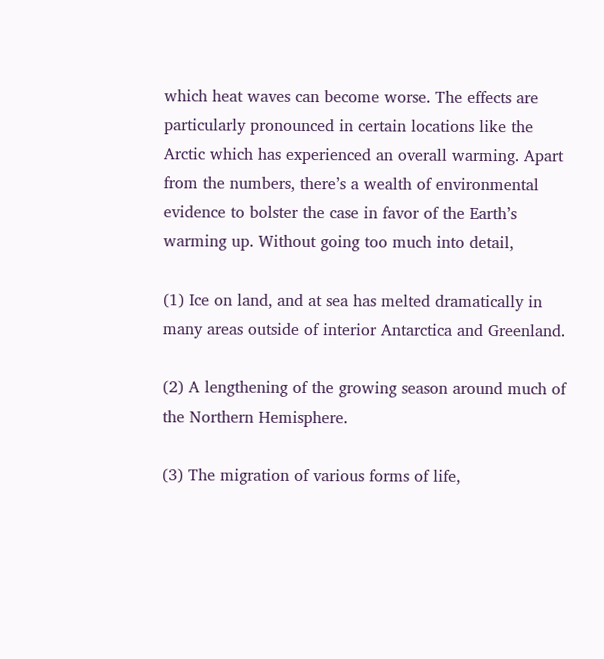which heat waves can become worse. The effects are particularly pronounced in certain locations like the Arctic which has experienced an overall warming. Apart from the numbers, there’s a wealth of environmental evidence to bolster the case in favor of the Earth’s warming up. Without going too much into detail,

(1) Ice on land, and at sea has melted dramatically in many areas outside of interior Antarctica and Greenland.

(2) A lengthening of the growing season around much of the Northern Hemisphere.

(3) The migration of various forms of life,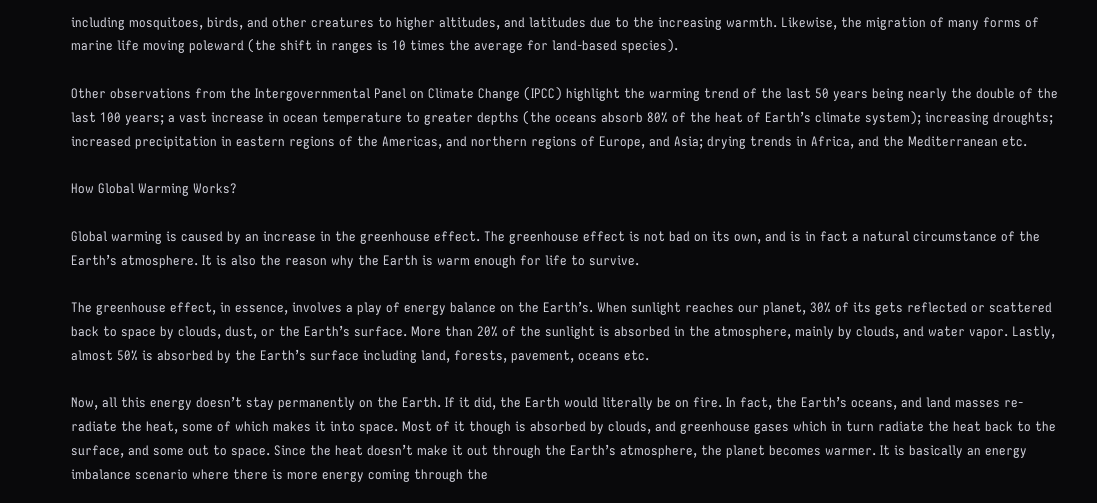including mosquitoes, birds, and other creatures to higher altitudes, and latitudes due to the increasing warmth. Likewise, the migration of many forms of marine life moving poleward (the shift in ranges is 10 times the average for land-based species).

Other observations from the Intergovernmental Panel on Climate Change (IPCC) highlight the warming trend of the last 50 years being nearly the double of the last 100 years; a vast increase in ocean temperature to greater depths (the oceans absorb 80% of the heat of Earth’s climate system); increasing droughts; increased precipitation in eastern regions of the Americas, and northern regions of Europe, and Asia; drying trends in Africa, and the Mediterranean etc.

How Global Warming Works?

Global warming is caused by an increase in the greenhouse effect. The greenhouse effect is not bad on its own, and is in fact a natural circumstance of the Earth’s atmosphere. It is also the reason why the Earth is warm enough for life to survive.

The greenhouse effect, in essence, involves a play of energy balance on the Earth’s. When sunlight reaches our planet, 30% of its gets reflected or scattered back to space by clouds, dust, or the Earth’s surface. More than 20% of the sunlight is absorbed in the atmosphere, mainly by clouds, and water vapor. Lastly, almost 50% is absorbed by the Earth’s surface including land, forests, pavement, oceans etc.

Now, all this energy doesn’t stay permanently on the Earth. If it did, the Earth would literally be on fire. In fact, the Earth’s oceans, and land masses re-radiate the heat, some of which makes it into space. Most of it though is absorbed by clouds, and greenhouse gases which in turn radiate the heat back to the surface, and some out to space. Since the heat doesn’t make it out through the Earth’s atmosphere, the planet becomes warmer. It is basically an energy imbalance scenario where there is more energy coming through the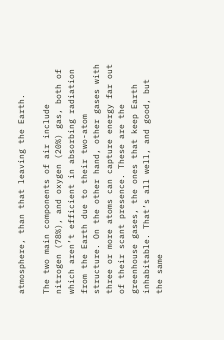atmosphere, than that leaving the Earth.

The two main components of air include nitrogen (78%), and oxygen (20%) gas, both of which aren’t efficient in absorbing radiation from the Earth due to their two-atom structure. On the other hand, other gases with three or more atoms can capture energy far out of their scant presence. These are the greenhouse gases, the ones that keep Earth inhabitable. That’s all well, and good, but the same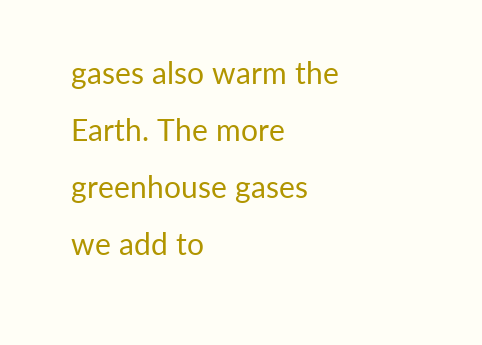gases also warm the Earth. The more greenhouse gases we add to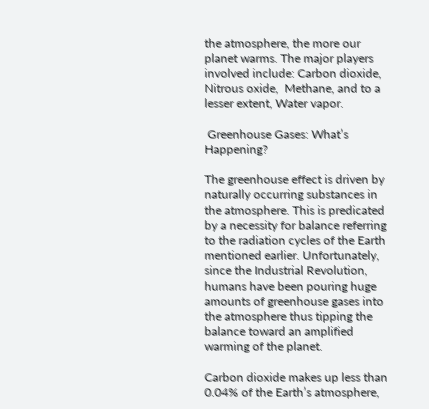the atmosphere, the more our planet warms. The major players involved include: Carbon dioxide, Nitrous oxide,  Methane, and to a lesser extent, Water vapor.

 Greenhouse Gases: What’s Happening?

The greenhouse effect is driven by naturally occurring substances in the atmosphere. This is predicated by a necessity for balance referring to the radiation cycles of the Earth mentioned earlier. Unfortunately, since the Industrial Revolution, humans have been pouring huge amounts of greenhouse gases into the atmosphere thus tipping the balance toward an amplified warming of the planet.

Carbon dioxide makes up less than 0.04% of the Earth’s atmosphere,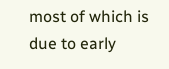most of which is due to early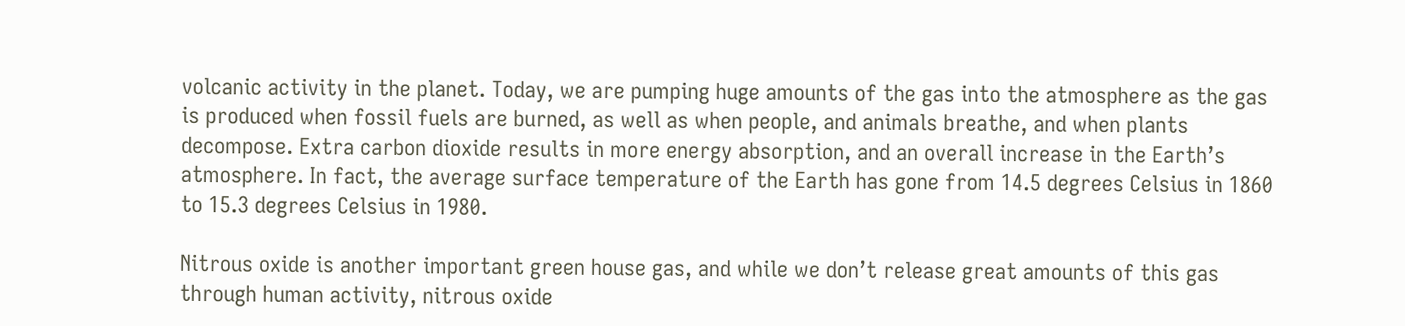volcanic activity in the planet. Today, we are pumping huge amounts of the gas into the atmosphere as the gas is produced when fossil fuels are burned, as well as when people, and animals breathe, and when plants decompose. Extra carbon dioxide results in more energy absorption, and an overall increase in the Earth’s atmosphere. In fact, the average surface temperature of the Earth has gone from 14.5 degrees Celsius in 1860 to 15.3 degrees Celsius in 1980.

Nitrous oxide is another important green house gas, and while we don’t release great amounts of this gas through human activity, nitrous oxide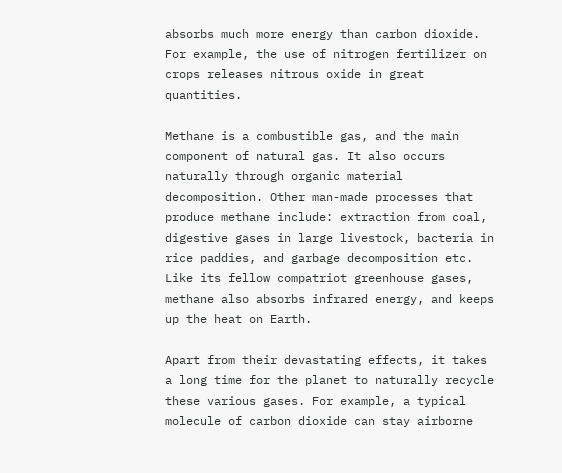absorbs much more energy than carbon dioxide. For example, the use of nitrogen fertilizer on crops releases nitrous oxide in great quantities.

Methane is a combustible gas, and the main component of natural gas. It also occurs naturally through organic material decomposition. Other man-made processes that produce methane include: extraction from coal, digestive gases in large livestock, bacteria in rice paddies, and garbage decomposition etc. Like its fellow compatriot greenhouse gases, methane also absorbs infrared energy, and keeps up the heat on Earth.

Apart from their devastating effects, it takes a long time for the planet to naturally recycle these various gases. For example, a typical molecule of carbon dioxide can stay airborne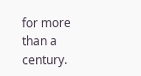for more than a century.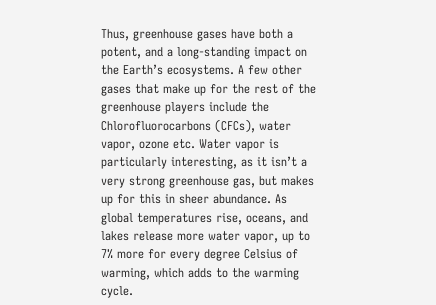Thus, greenhouse gases have both a potent, and a long-standing impact on the Earth’s ecosystems. A few other gases that make up for the rest of the greenhouse players include the Chlorofluorocarbons (CFCs), water vapor, ozone etc. Water vapor is particularly interesting, as it isn’t a very strong greenhouse gas, but makes up for this in sheer abundance. As global temperatures rise, oceans, and lakes release more water vapor, up to 7% more for every degree Celsius of warming, which adds to the warming cycle.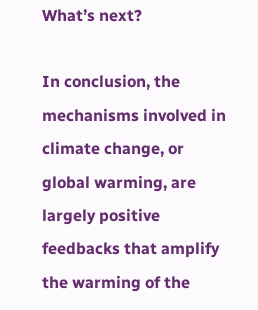What’s next?

In conclusion, the mechanisms involved in climate change, or global warming, are largely positive feedbacks that amplify the warming of the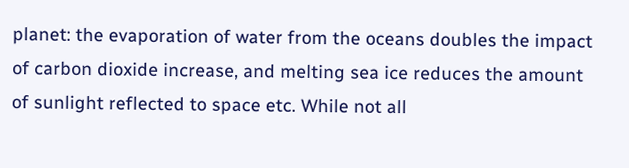planet: the evaporation of water from the oceans doubles the impact of carbon dioxide increase, and melting sea ice reduces the amount of sunlight reflected to space etc. While not all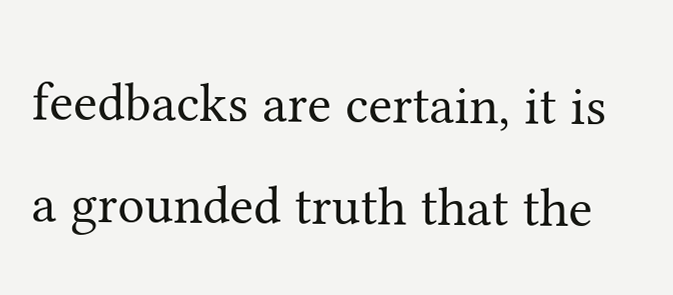feedbacks are certain, it is a grounded truth that the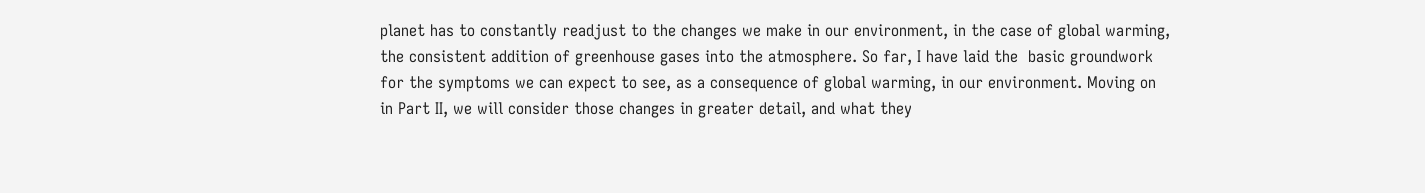planet has to constantly readjust to the changes we make in our environment, in the case of global warming, the consistent addition of greenhouse gases into the atmosphere. So far, I have laid the  basic groundwork for the symptoms we can expect to see, as a consequence of global warming, in our environment. Moving on in Part II, we will consider those changes in greater detail, and what they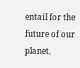entail for the future of our planet.